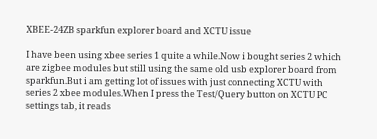XBEE-24ZB sparkfun explorer board and XCTU issue

I have been using xbee series 1 quite a while.Now i bought series 2 which are zigbee modules but still using the same old usb explorer board from sparkfun.But i am getting lot of issues with just connecting XCTU with series 2 xbee modules.When I press the Test/Query button on XCTU PC settings tab, it reads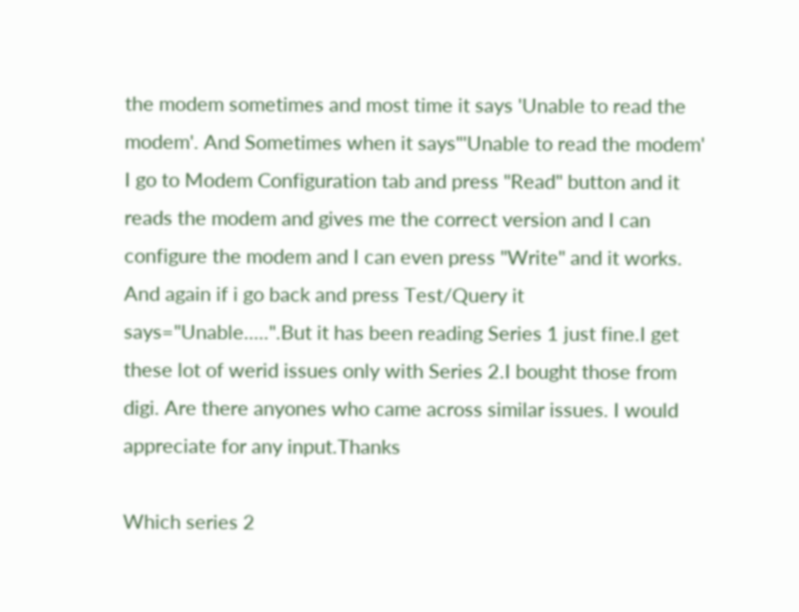the modem sometimes and most time it says 'Unable to read the modem'. And Sometimes when it says"'Unable to read the modem' I go to Modem Configuration tab and press "Read" button and it reads the modem and gives me the correct version and I can configure the modem and I can even press "Write" and it works. And again if i go back and press Test/Query it says="Unable.....".But it has been reading Series 1 just fine.I get these lot of werid issues only with Series 2.I bought those from digi. Are there anyones who came across similar issues. I would appreciate for any input.Thanks

Which series 2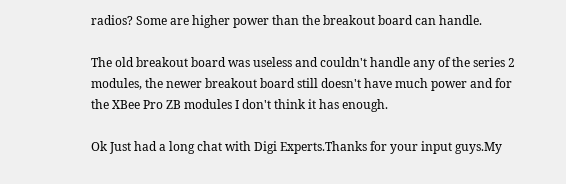radios? Some are higher power than the breakout board can handle.

The old breakout board was useless and couldn't handle any of the series 2 modules, the newer breakout board still doesn't have much power and for the XBee Pro ZB modules I don't think it has enough.

Ok Just had a long chat with Digi Experts.Thanks for your input guys.My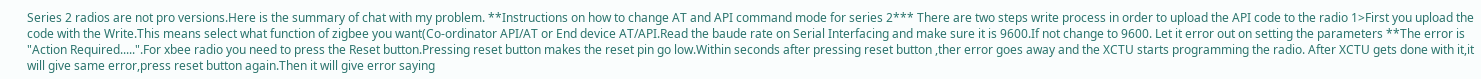Series 2 radios are not pro versions.Here is the summary of chat with my problem. **Instructions on how to change AT and API command mode for series 2*** There are two steps write process in order to upload the API code to the radio 1>First you upload the code with the Write.This means select what function of zigbee you want(Co-ordinator API/AT or End device AT/API.Read the baude rate on Serial Interfacing and make sure it is 9600.If not change to 9600. Let it error out on setting the parameters **The error is "Action Required.....".For xbee radio you need to press the Reset button.Pressing reset button makes the reset pin go low.Within seconds after pressing reset button ,ther error goes away and the XCTU starts programming the radio. After XCTU gets done with it,it will give same error,press reset button again.Then it will give error saying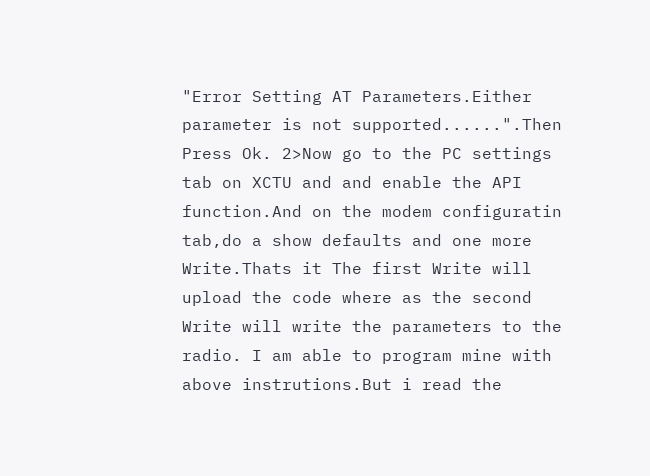"Error Setting AT Parameters.Either parameter is not supported......".Then Press Ok. 2>Now go to the PC settings tab on XCTU and and enable the API function.And on the modem configuratin tab,do a show defaults and one more Write.Thats it The first Write will upload the code where as the second Write will write the parameters to the radio. I am able to program mine with above instrutions.But i read the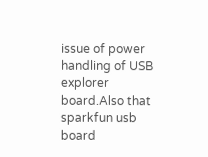issue of power handling of USB explorer board.Also that sparkfun usb board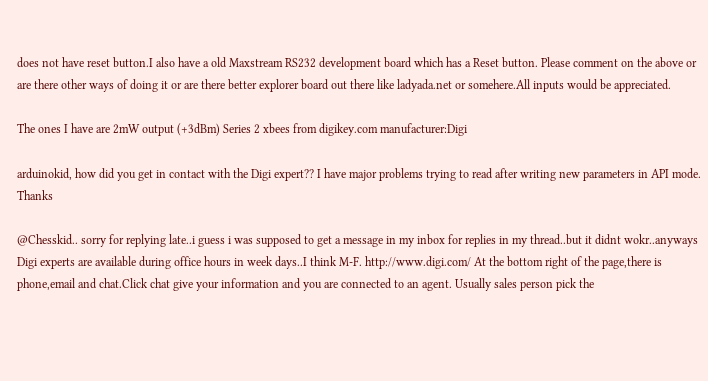does not have reset button.I also have a old Maxstream RS232 development board which has a Reset button. Please comment on the above or are there other ways of doing it or are there better explorer board out there like ladyada.net or somehere.All inputs would be appreciated.

The ones I have are 2mW output (+3dBm) Series 2 xbees from digikey.com manufacturer:Digi

arduinokid, how did you get in contact with the Digi expert?? I have major problems trying to read after writing new parameters in API mode. Thanks

@Chesskid.. sorry for replying late..i guess i was supposed to get a message in my inbox for replies in my thread..but it didnt wokr..anyways Digi experts are available during office hours in week days..I think M-F. http://www.digi.com/ At the bottom right of the page,there is phone,email and chat.Click chat give your information and you are connected to an agent. Usually sales person pick the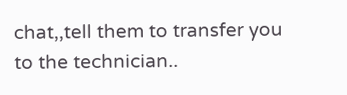chat,,tell them to transfer you to the technician..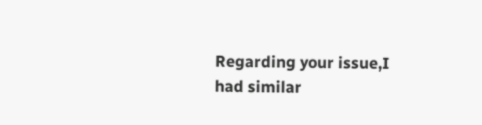Regarding your issue,I had similar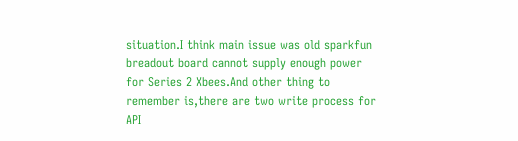situation.I think main issue was old sparkfun breadout board cannot supply enough power for Series 2 Xbees.And other thing to remember is,there are two write process for API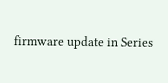firmware update in Series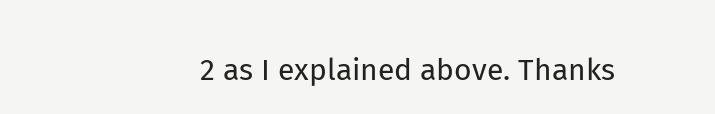2 as I explained above. Thanks